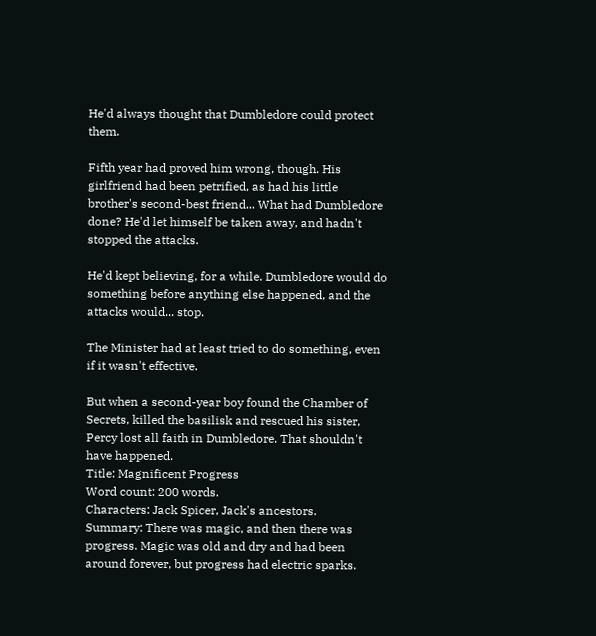He'd always thought that Dumbledore could protect them.

Fifth year had proved him wrong, though. His girlfriend had been petrified, as had his little brother's second-best friend... What had Dumbledore done? He'd let himself be taken away, and hadn't stopped the attacks.

He'd kept believing, for a while. Dumbledore would do something before anything else happened, and the attacks would... stop.

The Minister had at least tried to do something, even if it wasn't effective.

But when a second-year boy found the Chamber of Secrets, killed the basilisk and rescued his sister, Percy lost all faith in Dumbledore. That shouldn't have happened.
Title: Magnificent Progress
Word count: 200 words.
Characters: Jack Spicer, Jack's ancestors.
Summary: There was magic, and then there was progress. Magic was old and dry and had been around forever, but progress had electric sparks.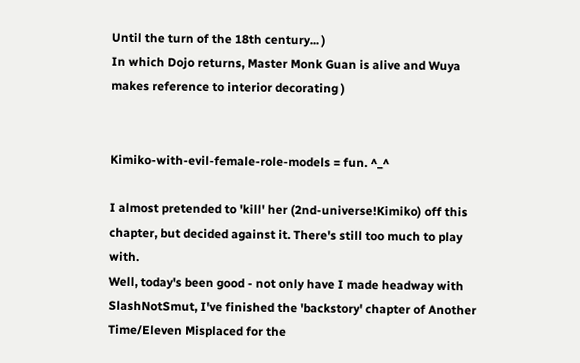Until the turn of the 18th century... )
In which Dojo returns, Master Monk Guan is alive and Wuya makes reference to interior decorating )


Kimiko-with-evil-female-role-models = fun. ^_^

I almost pretended to 'kill' her (2nd-universe!Kimiko) off this chapter, but decided against it. There's still too much to play with.
Well, today's been good - not only have I made headway with SlashNotSmut, I've finished the 'backstory' chapter of Another Time/Eleven Misplaced for the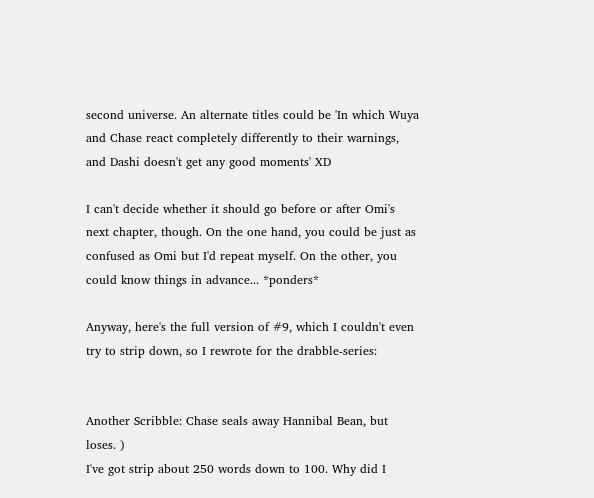second universe. An alternate titles could be 'In which Wuya and Chase react completely differently to their warnings, and Dashi doesn't get any good moments' XD

I can't decide whether it should go before or after Omi's next chapter, though. On the one hand, you could be just as confused as Omi but I'd repeat myself. On the other, you could know things in advance... *ponders*

Anyway, here's the full version of #9, which I couldn't even try to strip down, so I rewrote for the drabble-series:


Another Scribble: Chase seals away Hannibal Bean, but loses. )
I've got strip about 250 words down to 100. Why did I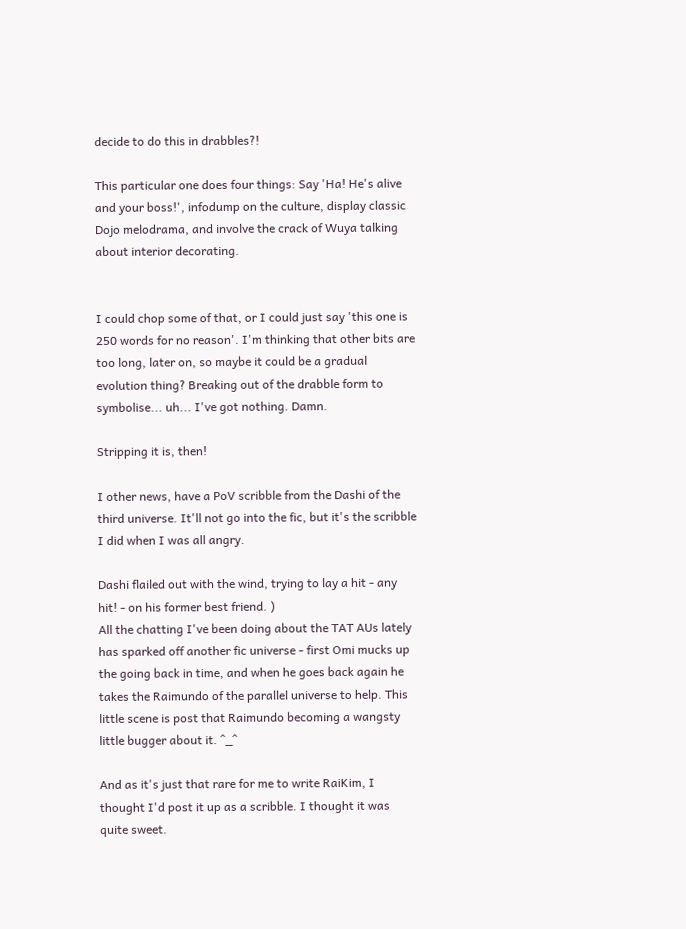decide to do this in drabbles?!

This particular one does four things: Say 'Ha! He's alive and your boss!', infodump on the culture, display classic Dojo melodrama, and involve the crack of Wuya talking about interior decorating.


I could chop some of that, or I could just say 'this one is 250 words for no reason'. I'm thinking that other bits are too long, later on, so maybe it could be a gradual evolution thing? Breaking out of the drabble form to symbolise... uh... I've got nothing. Damn.

Stripping it is, then!

I other news, have a PoV scribble from the Dashi of the third universe. It'll not go into the fic, but it's the scribble I did when I was all angry.

Dashi flailed out with the wind, trying to lay a hit - any hit! - on his former best friend. )
All the chatting I've been doing about the TAT AUs lately has sparked off another fic universe - first Omi mucks up the going back in time, and when he goes back again he takes the Raimundo of the parallel universe to help. This little scene is post that Raimundo becoming a wangsty little bugger about it. ^_^

And as it's just that rare for me to write RaiKim, I thought I'd post it up as a scribble. I thought it was quite sweet.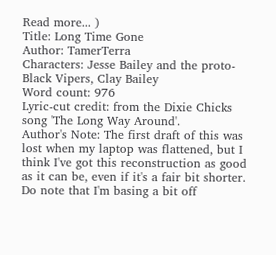Read more... )
Title: Long Time Gone
Author: TamerTerra
Characters: Jesse Bailey and the proto-Black Vipers, Clay Bailey
Word count: 976
Lyric-cut credit: from the Dixie Chicks song 'The Long Way Around'.
Author's Note: The first draft of this was lost when my laptop was flattened, but I think I've got this reconstruction as good as it can be, even if it's a fair bit shorter. Do note that I'm basing a bit off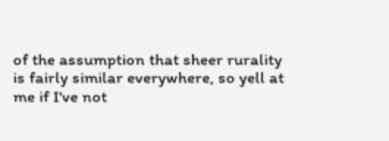of the assumption that sheer rurality is fairly similar everywhere, so yell at me if I've not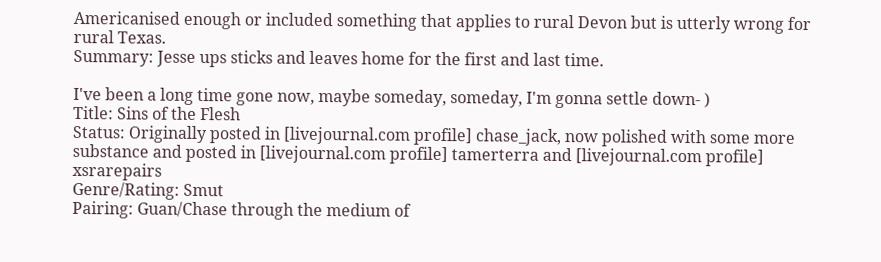Americanised enough or included something that applies to rural Devon but is utterly wrong for rural Texas.
Summary: Jesse ups sticks and leaves home for the first and last time.

I've been a long time gone now, maybe someday, someday, I'm gonna settle down- )
Title: Sins of the Flesh
Status: Originally posted in [livejournal.com profile] chase_jack, now polished with some more substance and posted in [livejournal.com profile] tamerterra and [livejournal.com profile] xsrarepairs
Genre/Rating: Smut
Pairing: Guan/Chase through the medium of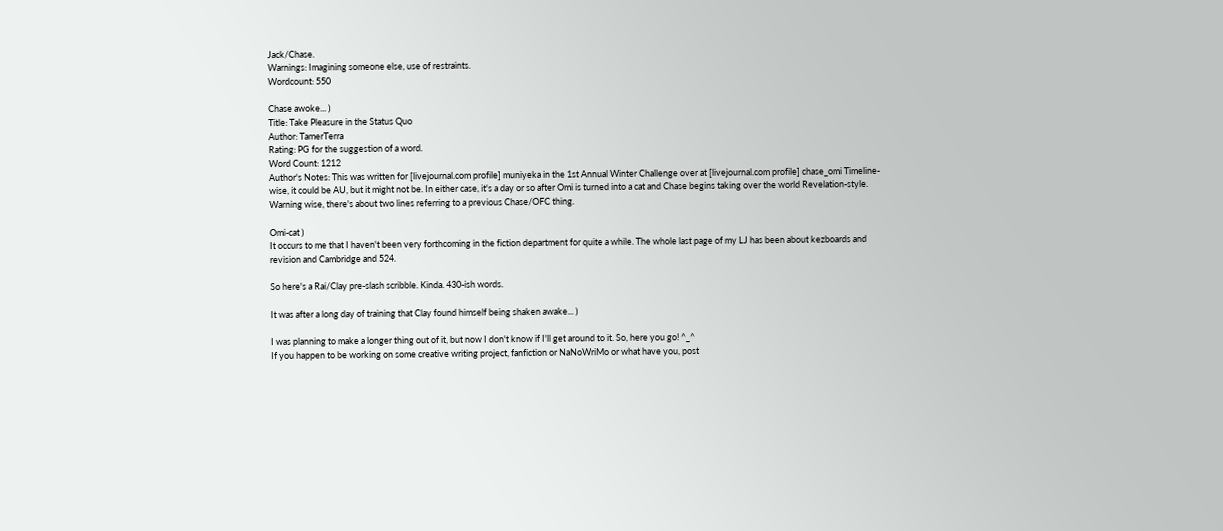Jack/Chase.
Warnings: Imagining someone else, use of restraints.
Wordcount: 550

Chase awoke... )
Title: Take Pleasure in the Status Quo
Author: TamerTerra
Rating: PG for the suggestion of a word.
Word Count: 1212
Author's Notes: This was written for [livejournal.com profile] muniyeka in the 1st Annual Winter Challenge over at [livejournal.com profile] chase_omi Timeline-wise, it could be AU, but it might not be. In either case, it's a day or so after Omi is turned into a cat and Chase begins taking over the world Revelation-style. Warning wise, there's about two lines referring to a previous Chase/OFC thing.

Omi-cat )
It occurs to me that I haven't been very forthcoming in the fiction department for quite a while. The whole last page of my LJ has been about kezboards and revision and Cambridge and 524.

So here's a Rai/Clay pre-slash scribble. Kinda. 430-ish words.

It was after a long day of training that Clay found himself being shaken awake... )

I was planning to make a longer thing out of it, but now I don't know if I'll get around to it. So, here you go! ^_^
If you happen to be working on some creative writing project, fanfiction or NaNoWriMo or what have you, post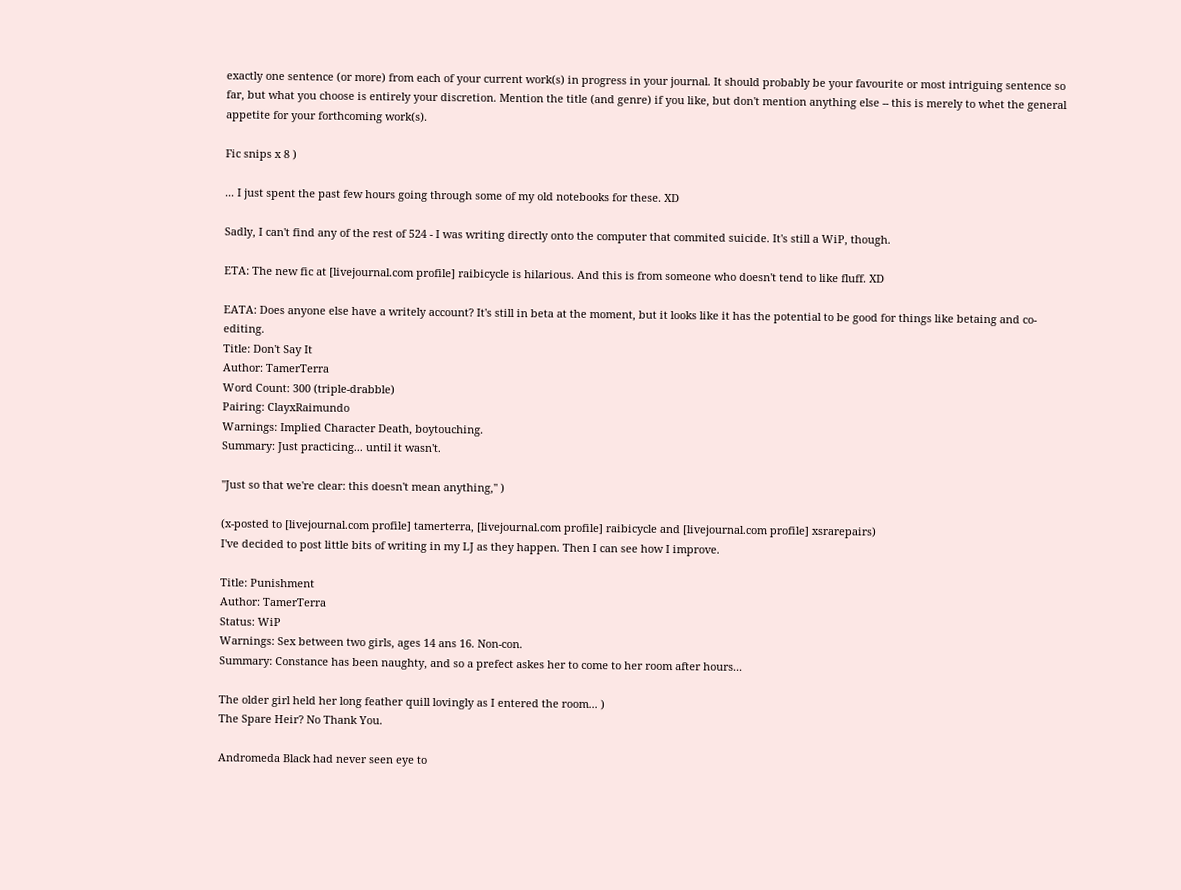exactly one sentence (or more) from each of your current work(s) in progress in your journal. It should probably be your favourite or most intriguing sentence so far, but what you choose is entirely your discretion. Mention the title (and genre) if you like, but don't mention anything else -- this is merely to whet the general appetite for your forthcoming work(s).

Fic snips x 8 )

... I just spent the past few hours going through some of my old notebooks for these. XD

Sadly, I can't find any of the rest of 524 - I was writing directly onto the computer that commited suicide. It's still a WiP, though.

ETA: The new fic at [livejournal.com profile] raibicycle is hilarious. And this is from someone who doesn't tend to like fluff. XD

EATA: Does anyone else have a writely account? It's still in beta at the moment, but it looks like it has the potential to be good for things like betaing and co-editing.
Title: Don't Say It
Author: TamerTerra
Word Count: 300 (triple-drabble)
Pairing: ClayxRaimundo
Warnings: Implied Character Death, boytouching.
Summary: Just practicing... until it wasn't.

''Just so that we're clear: this doesn't mean anything,'' )

(x-posted to [livejournal.com profile] tamerterra, [livejournal.com profile] raibicycle and [livejournal.com profile] xsrarepairs)
I've decided to post little bits of writing in my LJ as they happen. Then I can see how I improve.

Title: Punishment
Author: TamerTerra
Status: WiP
Warnings: Sex between two girls, ages 14 ans 16. Non-con.
Summary: Constance has been naughty, and so a prefect askes her to come to her room after hours...

The older girl held her long feather quill lovingly as I entered the room... )
The Spare Heir? No Thank You.

Andromeda Black had never seen eye to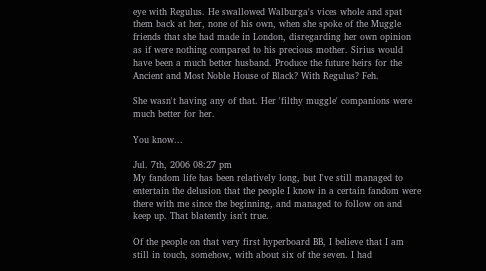eye with Regulus. He swallowed Walburga's vices whole and spat them back at her, none of his own, when she spoke of the Muggle friends that she had made in London, disregarding her own opinion as if were nothing compared to his precious mother. Sirius would have been a much better husband. Produce the future heirs for the Ancient and Most Noble House of Black? With Regulus? Feh.

She wasn't having any of that. Her 'filthy muggle' companions were much better for her.

You know...

Jul. 7th, 2006 08:27 pm
My fandom life has been relatively long, but I've still managed to entertain the delusion that the people I know in a certain fandom were there with me since the beginning, and managed to follow on and keep up. That blatently isn't true.

Of the people on that very first hyperboard BB, I believe that I am still in touch, somehow, with about six of the seven. I had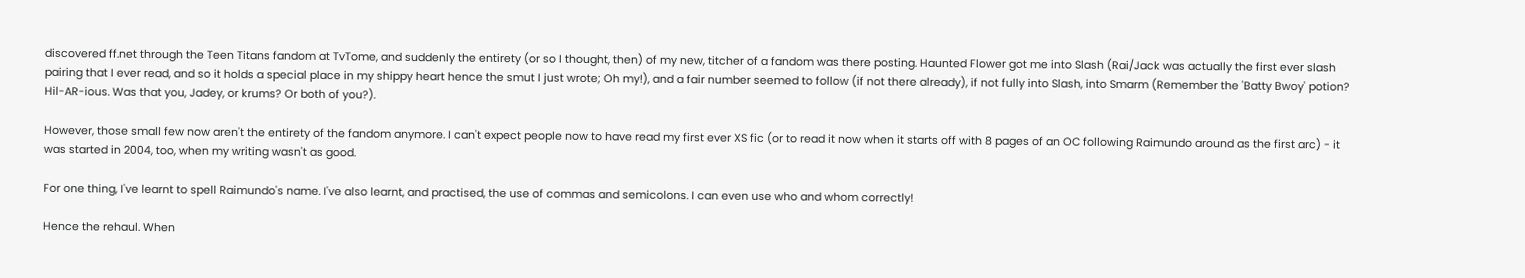discovered ff.net through the Teen Titans fandom at TvTome, and suddenly the entirety (or so I thought, then) of my new, titcher of a fandom was there posting. Haunted Flower got me into Slash (Rai/Jack was actually the first ever slash pairing that I ever read, and so it holds a special place in my shippy heart hence the smut I just wrote; Oh my!), and a fair number seemed to follow (if not there already), if not fully into Slash, into Smarm (Remember the 'Batty Bwoy' potion? Hil-AR-ious. Was that you, Jadey, or krums? Or both of you?).

However, those small few now aren't the entirety of the fandom anymore. I can't expect people now to have read my first ever XS fic (or to read it now when it starts off with 8 pages of an OC following Raimundo around as the first arc) - it was started in 2004, too, when my writing wasn't as good.

For one thing, I've learnt to spell Raimundo's name. I've also learnt, and practised, the use of commas and semicolons. I can even use who and whom correctly!

Hence the rehaul. When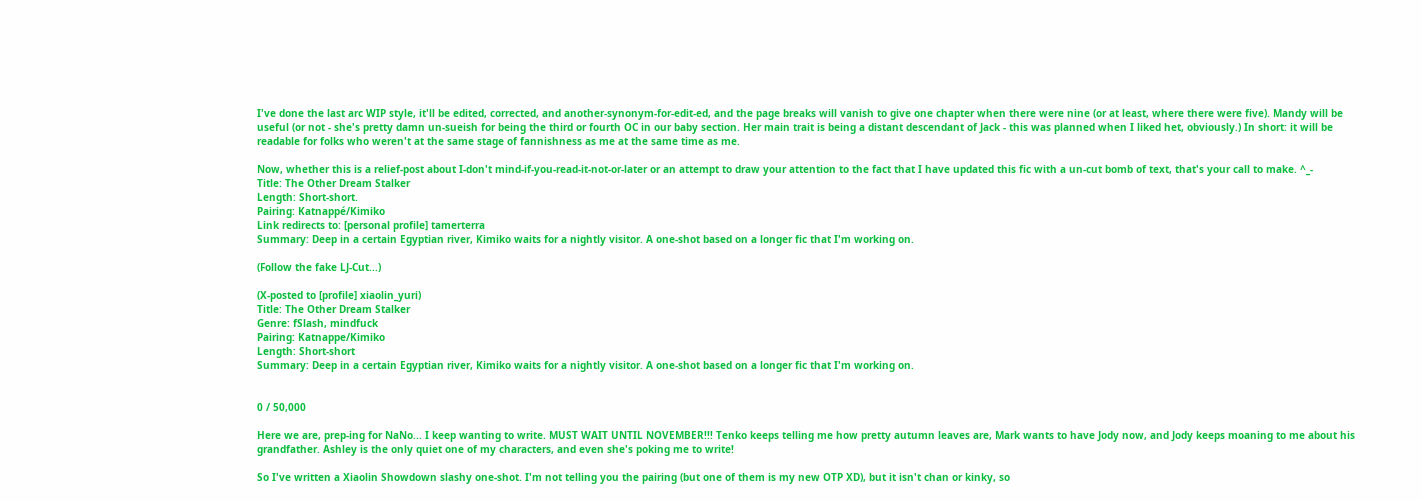I've done the last arc WIP style, it'll be edited, corrected, and another-synonym-for-edit-ed, and the page breaks will vanish to give one chapter when there were nine (or at least, where there were five). Mandy will be useful (or not - she's pretty damn un-sueish for being the third or fourth OC in our baby section. Her main trait is being a distant descendant of Jack - this was planned when I liked het, obviously.) In short: it will be readable for folks who weren't at the same stage of fannishness as me at the same time as me.

Now, whether this is a relief-post about I-don't mind-if-you-read-it-not-or-later or an attempt to draw your attention to the fact that I have updated this fic with a un-cut bomb of text, that's your call to make. ^_-
Title: The Other Dream Stalker
Length: Short-short.
Pairing: Katnappé/Kimiko
Link redirects to: [personal profile] tamerterra
Summary: Deep in a certain Egyptian river, Kimiko waits for a nightly visitor. A one-shot based on a longer fic that I'm working on.

(Follow the fake LJ-Cut...)

(X-posted to [profile] xiaolin_yuri)
Title: The Other Dream Stalker
Genre: fSlash, mindfuck
Pairing: Katnappe/Kimiko
Length: Short-short
Summary: Deep in a certain Egyptian river, Kimiko waits for a nightly visitor. A one-shot based on a longer fic that I'm working on.


0 / 50,000

Here we are, prep-ing for NaNo... I keep wanting to write. MUST WAIT UNTIL NOVEMBER!!! Tenko keeps telling me how pretty autumn leaves are, Mark wants to have Jody now, and Jody keeps moaning to me about his grandfather. Ashley is the only quiet one of my characters, and even she's poking me to write!

So I've written a Xiaolin Showdown slashy one-shot. I'm not telling you the pairing (but one of them is my new OTP XD), but it isn't chan or kinky, so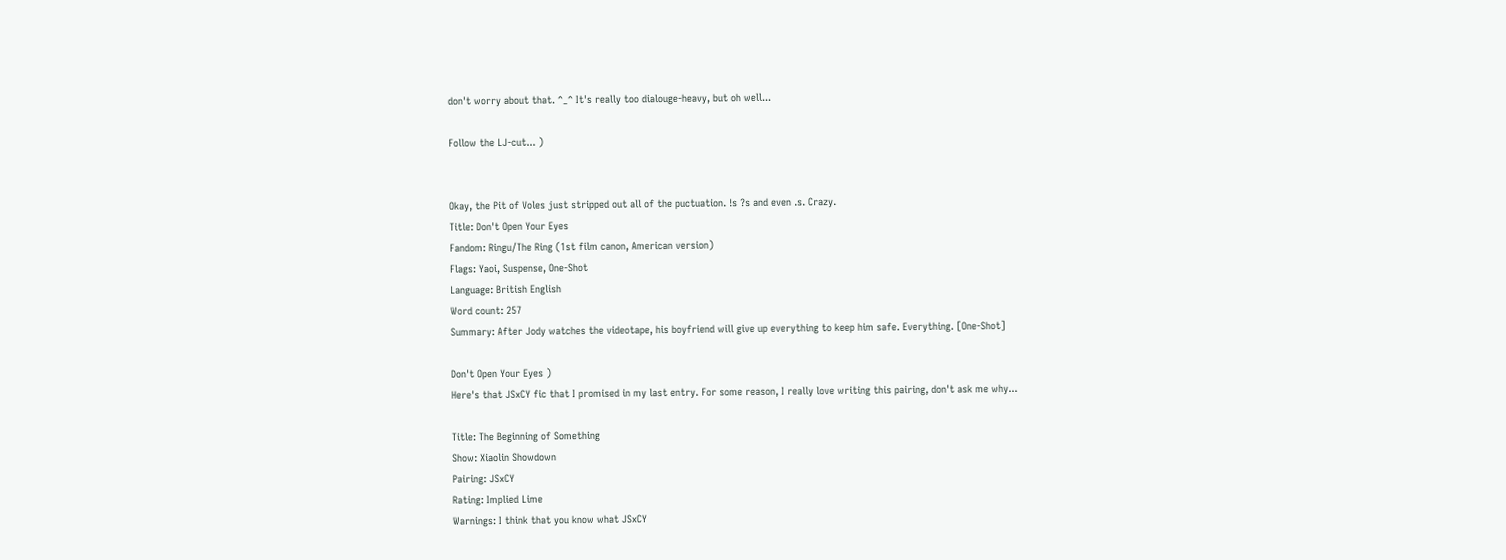don't worry about that. ^_^ It's really too dialouge-heavy, but oh well...

Follow the LJ-cut... )


Okay, the Pit of Voles just stripped out all of the puctuation. !s ?s and even .s. Crazy.
Title: Don't Open Your Eyes
Fandom: Ringu/The Ring (1st film canon, American version)
Flags: Yaoi, Suspense, One-Shot
Language: British English
Word count: 257
Summary: After Jody watches the videotape, his boyfriend will give up everything to keep him safe. Everything. [One-Shot]

Don't Open Your Eyes )
Here's that JSxCY fic that I promised in my last entry. For some reason, I really love writing this pairing, don't ask me why...

Title: The Beginning of Something
Show: Xiaolin Showdown
Pairing: JSxCY
Rating: Implied Lime
Warnings: I think that you know what JSxCY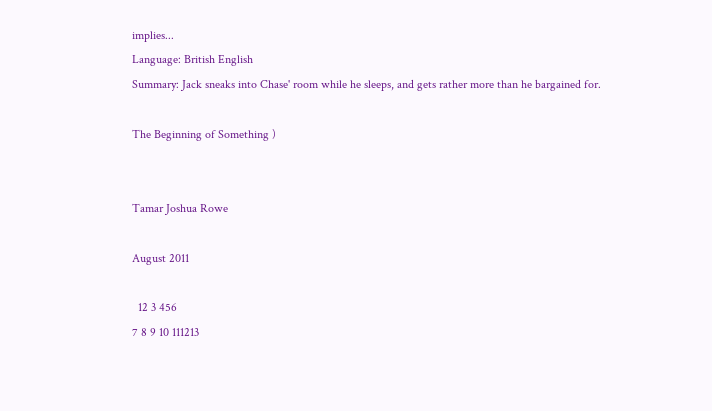implies...
Language: British English
Summary: Jack sneaks into Chase' room while he sleeps, and gets rather more than he bargained for.

The Beginning of Something )


Tamar Joshua Rowe

August 2011

  12 3 456
7 8 9 10 111213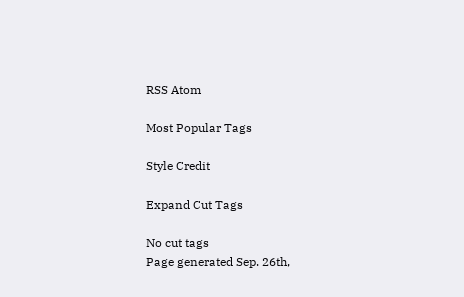RSS Atom

Most Popular Tags

Style Credit

Expand Cut Tags

No cut tags
Page generated Sep. 26th,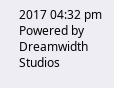2017 04:32 pm
Powered by Dreamwidth Studios